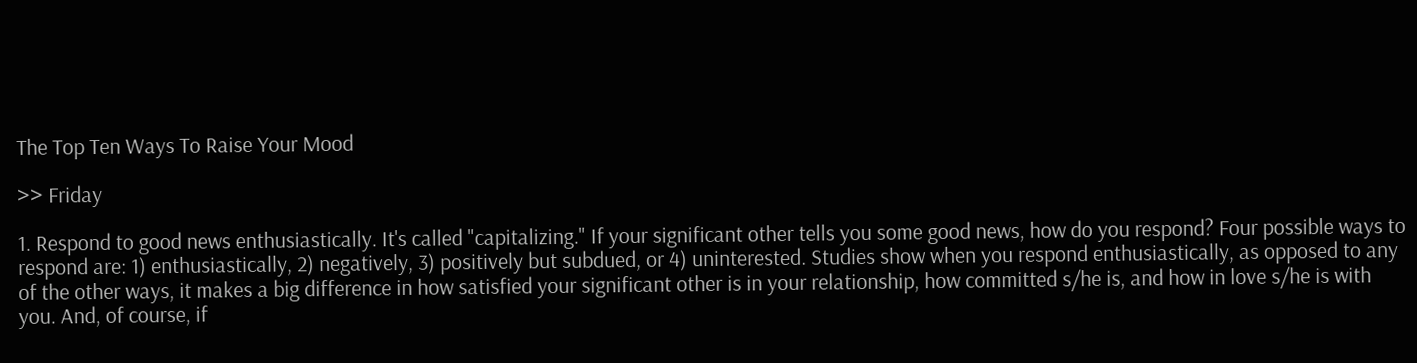The Top Ten Ways To Raise Your Mood

>> Friday

1. Respond to good news enthusiastically. It's called "capitalizing." If your significant other tells you some good news, how do you respond? Four possible ways to respond are: 1) enthusiastically, 2) negatively, 3) positively but subdued, or 4) uninterested. Studies show when you respond enthusiastically, as opposed to any of the other ways, it makes a big difference in how satisfied your significant other is in your relationship, how committed s/he is, and how in love s/he is with you. And, of course, if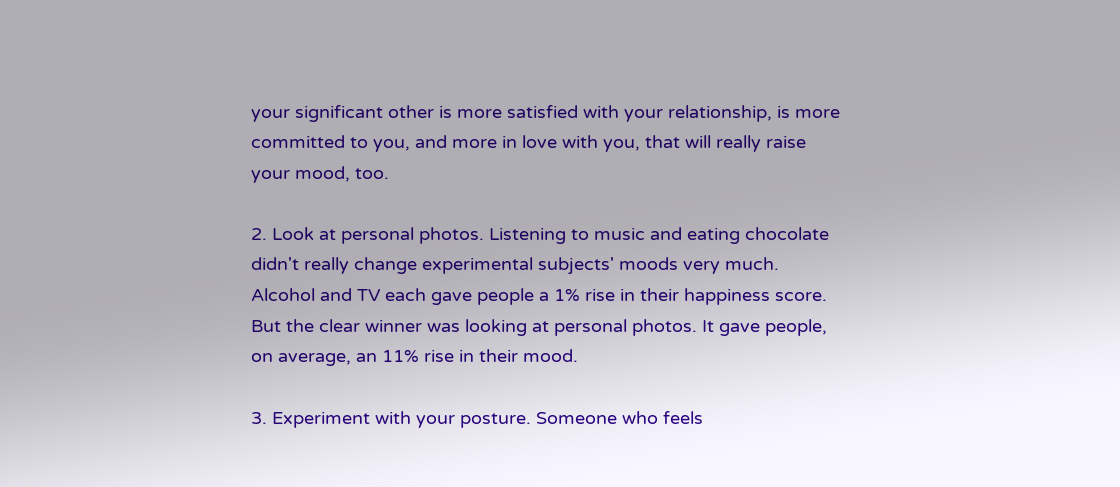your significant other is more satisfied with your relationship, is more committed to you, and more in love with you, that will really raise your mood, too.

2. Look at personal photos. Listening to music and eating chocolate didn't really change experimental subjects' moods very much. Alcohol and TV each gave people a 1% rise in their happiness score. But the clear winner was looking at personal photos. It gave people, on average, an 11% rise in their mood.

3. Experiment with your posture. Someone who feels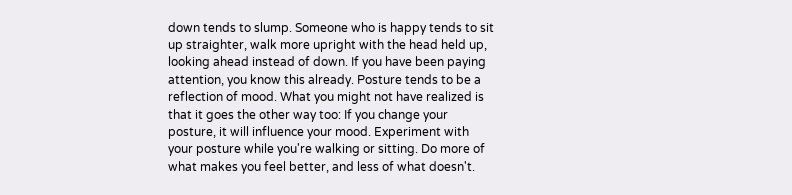down tends to slump. Someone who is happy tends to sit up straighter, walk more upright with the head held up, looking ahead instead of down. If you have been paying attention, you know this already. Posture tends to be a reflection of mood. What you might not have realized is that it goes the other way too: If you change your posture, it will influence your mood. Experiment with your posture while you're walking or sitting. Do more of what makes you feel better, and less of what doesn't.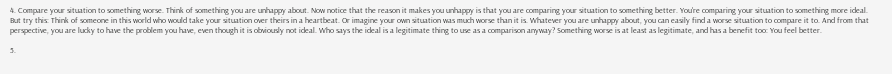4. Compare your situation to something worse. Think of something you are unhappy about. Now notice that the reason it makes you unhappy is that you are comparing your situation to something better. You're comparing your situation to something more ideal. But try this: Think of someone in this world who would take your situation over theirs in a heartbeat. Or imagine your own situation was much worse than it is. Whatever you are unhappy about, you can easily find a worse situation to compare it to. And from that perspective, you are lucky to have the problem you have, even though it is obviously not ideal. Who says the ideal is a legitimate thing to use as a comparison anyway? Something worse is at least as legitimate, and has a benefit too: You feel better.

5.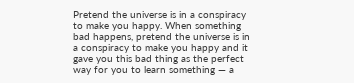Pretend the universe is in a conspiracy to make you happy. When something bad happens, pretend the universe is in a conspiracy to make you happy and it gave you this bad thing as the perfect way for you to learn something — a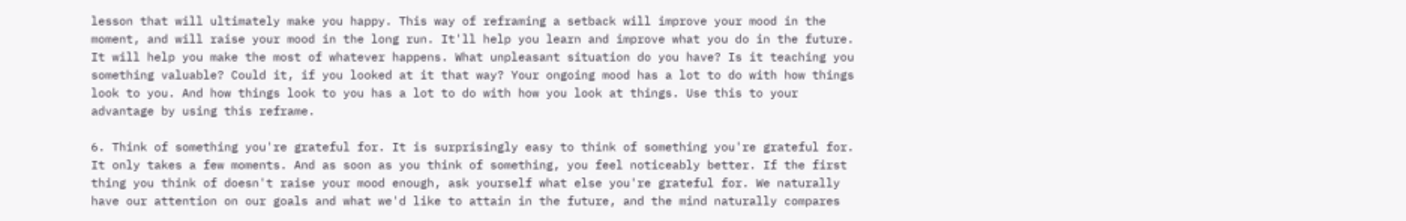lesson that will ultimately make you happy. This way of reframing a setback will improve your mood in the moment, and will raise your mood in the long run. It'll help you learn and improve what you do in the future. It will help you make the most of whatever happens. What unpleasant situation do you have? Is it teaching you something valuable? Could it, if you looked at it that way? Your ongoing mood has a lot to do with how things look to you. And how things look to you has a lot to do with how you look at things. Use this to your advantage by using this reframe.

6. Think of something you're grateful for. It is surprisingly easy to think of something you're grateful for. It only takes a few moments. And as soon as you think of something, you feel noticeably better. If the first thing you think of doesn't raise your mood enough, ask yourself what else you're grateful for. We naturally have our attention on our goals and what we'd like to attain in the future, and the mind naturally compares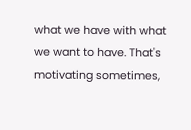what we have with what we want to have. That's motivating sometimes,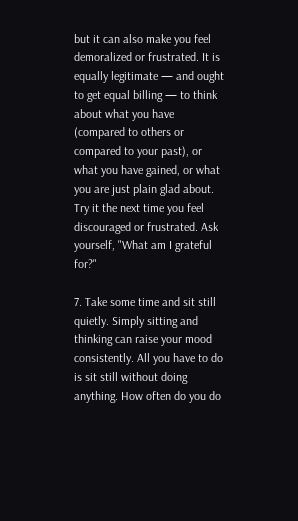but it can also make you feel demoralized or frustrated. It is equally legitimate — and ought to get equal billing — to think about what you have (compared to others or compared to your past), or what you have gained, or what you are just plain glad about. Try it the next time you feel discouraged or frustrated. Ask yourself, "What am I grateful for?"

7. Take some time and sit still quietly. Simply sitting and thinking can raise your mood consistently. All you have to do is sit still without doing anything. How often do you do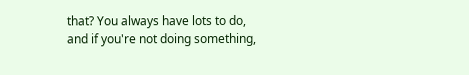that? You always have lots to do, and if you're not doing something,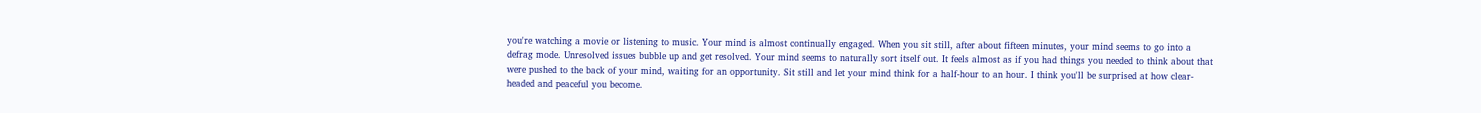you're watching a movie or listening to music. Your mind is almost continually engaged. When you sit still, after about fifteen minutes, your mind seems to go into a defrag mode. Unresolved issues bubble up and get resolved. Your mind seems to naturally sort itself out. It feels almost as if you had things you needed to think about that were pushed to the back of your mind, waiting for an opportunity. Sit still and let your mind think for a half-hour to an hour. I think you'll be surprised at how clear-headed and peaceful you become.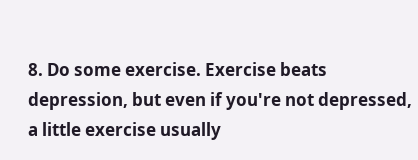8. Do some exercise. Exercise beats depression, but even if you're not depressed, a little exercise usually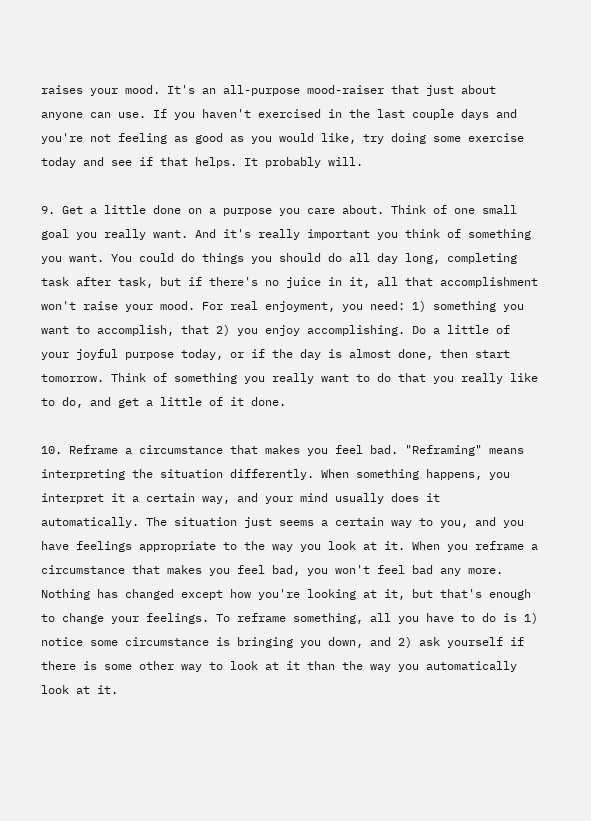raises your mood. It's an all-purpose mood-raiser that just about anyone can use. If you haven't exercised in the last couple days and you're not feeling as good as you would like, try doing some exercise today and see if that helps. It probably will.

9. Get a little done on a purpose you care about. Think of one small goal you really want. And it's really important you think of something you want. You could do things you should do all day long, completing task after task, but if there's no juice in it, all that accomplishment won't raise your mood. For real enjoyment, you need: 1) something you want to accomplish, that 2) you enjoy accomplishing. Do a little of your joyful purpose today, or if the day is almost done, then start tomorrow. Think of something you really want to do that you really like to do, and get a little of it done.

10. Reframe a circumstance that makes you feel bad. "Reframing" means interpreting the situation differently. When something happens, you interpret it a certain way, and your mind usually does it automatically. The situation just seems a certain way to you, and you have feelings appropriate to the way you look at it. When you reframe a circumstance that makes you feel bad, you won't feel bad any more. Nothing has changed except how you're looking at it, but that's enough to change your feelings. To reframe something, all you have to do is 1) notice some circumstance is bringing you down, and 2) ask yourself if there is some other way to look at it than the way you automatically look at it.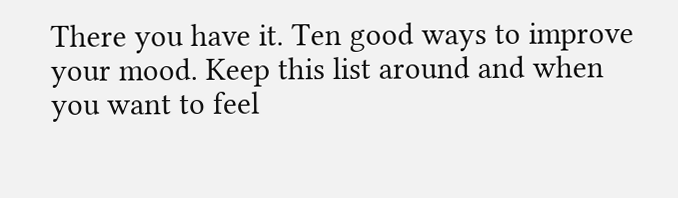There you have it. Ten good ways to improve your mood. Keep this list around and when you want to feel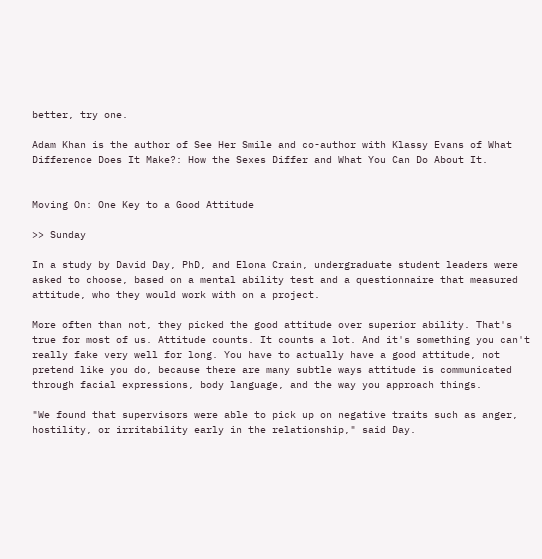better, try one.

Adam Khan is the author of See Her Smile and co-author with Klassy Evans of What Difference Does It Make?: How the Sexes Differ and What You Can Do About It.


Moving On: One Key to a Good Attitude

>> Sunday

In a study by David Day, PhD, and Elona Crain, undergraduate student leaders were asked to choose, based on a mental ability test and a questionnaire that measured attitude, who they would work with on a project.

More often than not, they picked the good attitude over superior ability. That's true for most of us. Attitude counts. It counts a lot. And it's something you can't really fake very well for long. You have to actually have a good attitude, not pretend like you do, because there are many subtle ways attitude is communicated through facial expressions, body language, and the way you approach things.

"We found that supervisors were able to pick up on negative traits such as anger, hostility, or irritability early in the relationship," said Day.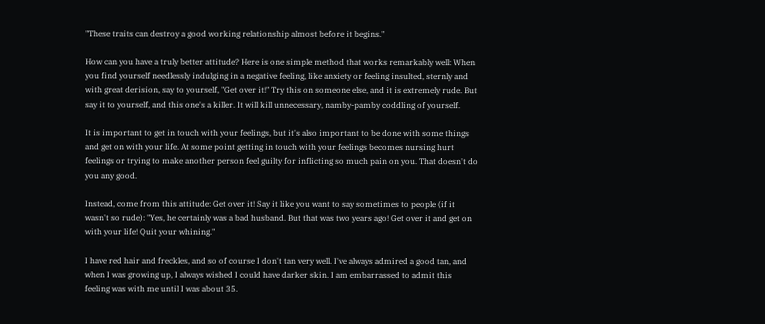"These traits can destroy a good working relationship almost before it begins."

How can you have a truly better attitude? Here is one simple method that works remarkably well: When you find yourself needlessly indulging in a negative feeling, like anxiety or feeling insulted, sternly and with great derision, say to yourself, "Get over it!" Try this on someone else, and it is extremely rude. But say it to yourself, and this one's a killer. It will kill unnecessary, namby-pamby coddling of yourself.

It is important to get in touch with your feelings, but it's also important to be done with some things and get on with your life. At some point getting in touch with your feelings becomes nursing hurt feelings or trying to make another person feel guilty for inflicting so much pain on you. That doesn't do you any good.

Instead, come from this attitude: Get over it! Say it like you want to say sometimes to people (if it wasn't so rude): "Yes, he certainly was a bad husband. But that was two years ago! Get over it and get on with your life! Quit your whining."

I have red hair and freckles, and so of course I don't tan very well. I've always admired a good tan, and when I was growing up, I always wished I could have darker skin. I am embarrassed to admit this feeling was with me until I was about 35.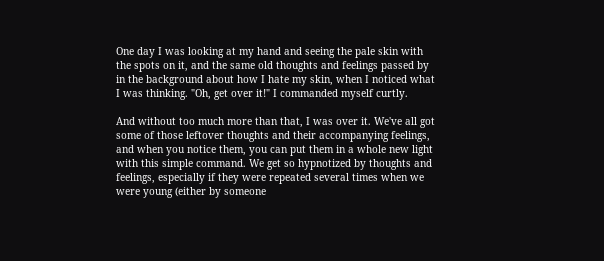One day I was looking at my hand and seeing the pale skin with the spots on it, and the same old thoughts and feelings passed by in the background about how I hate my skin, when I noticed what I was thinking. "Oh, get over it!" I commanded myself curtly.

And without too much more than that, I was over it. We've all got some of those leftover thoughts and their accompanying feelings, and when you notice them, you can put them in a whole new light with this simple command. We get so hypnotized by thoughts and feelings, especially if they were repeated several times when we were young (either by someone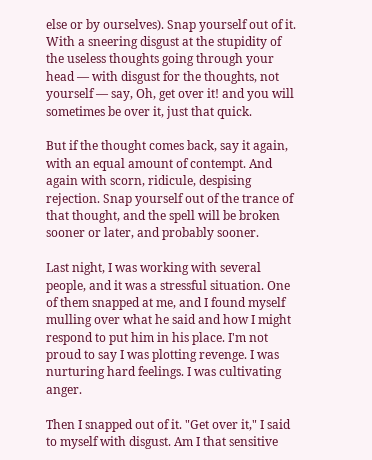else or by ourselves). Snap yourself out of it. With a sneering disgust at the stupidity of the useless thoughts going through your head — with disgust for the thoughts, not yourself — say, Oh, get over it! and you will sometimes be over it, just that quick.

But if the thought comes back, say it again, with an equal amount of contempt. And again with scorn, ridicule, despising rejection. Snap yourself out of the trance of that thought, and the spell will be broken sooner or later, and probably sooner.

Last night, I was working with several people, and it was a stressful situation. One of them snapped at me, and I found myself mulling over what he said and how I might respond to put him in his place. I'm not proud to say I was plotting revenge. I was nurturing hard feelings. I was cultivating anger.

Then I snapped out of it. "Get over it," I said to myself with disgust. Am I that sensitive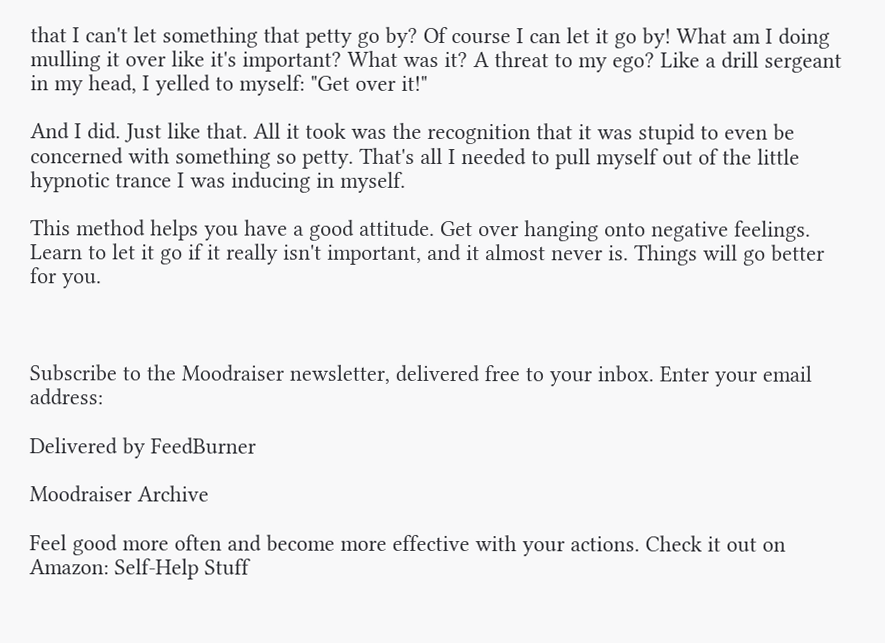that I can't let something that petty go by? Of course I can let it go by! What am I doing mulling it over like it's important? What was it? A threat to my ego? Like a drill sergeant in my head, I yelled to myself: "Get over it!"

And I did. Just like that. All it took was the recognition that it was stupid to even be concerned with something so petty. That's all I needed to pull myself out of the little hypnotic trance I was inducing in myself.

This method helps you have a good attitude. Get over hanging onto negative feelings. Learn to let it go if it really isn't important, and it almost never is. Things will go better for you.



Subscribe to the Moodraiser newsletter, delivered free to your inbox. Enter your email address:

Delivered by FeedBurner

Moodraiser Archive

Feel good more often and become more effective with your actions. Check it out on Amazon: Self-Help Stuff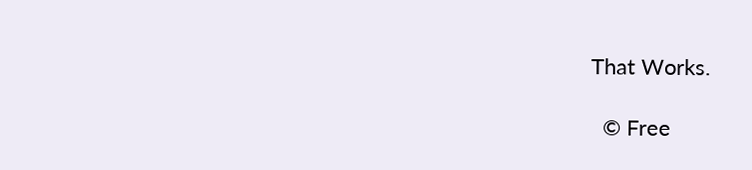That Works.

  © Free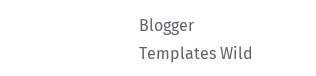Blogger Templates Wild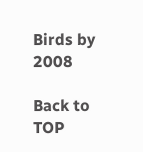Birds by 2008

Back to TOP